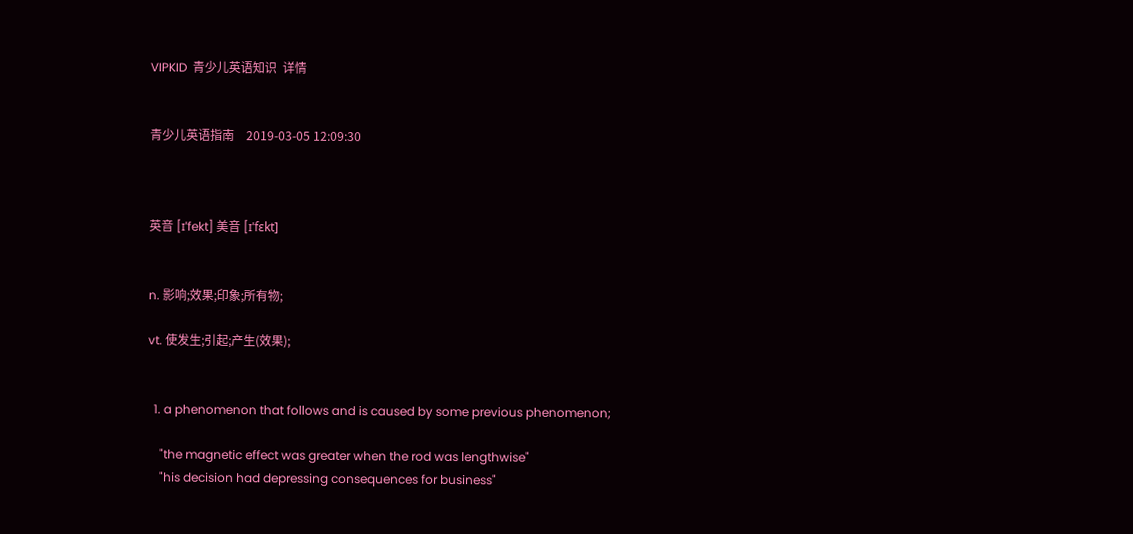VIPKID  青少儿英语知识  详情


青少儿英语指南    2019-03-05 12:09:30



英音 [ɪˈfekt] 美音 [ɪˈfɛkt]


n. 影响;效果;印象;所有物;

vt. 使发生;引起;产生(效果);


  1. a phenomenon that follows and is caused by some previous phenomenon;

    "the magnetic effect was greater when the rod was lengthwise"
    "his decision had depressing consequences for business"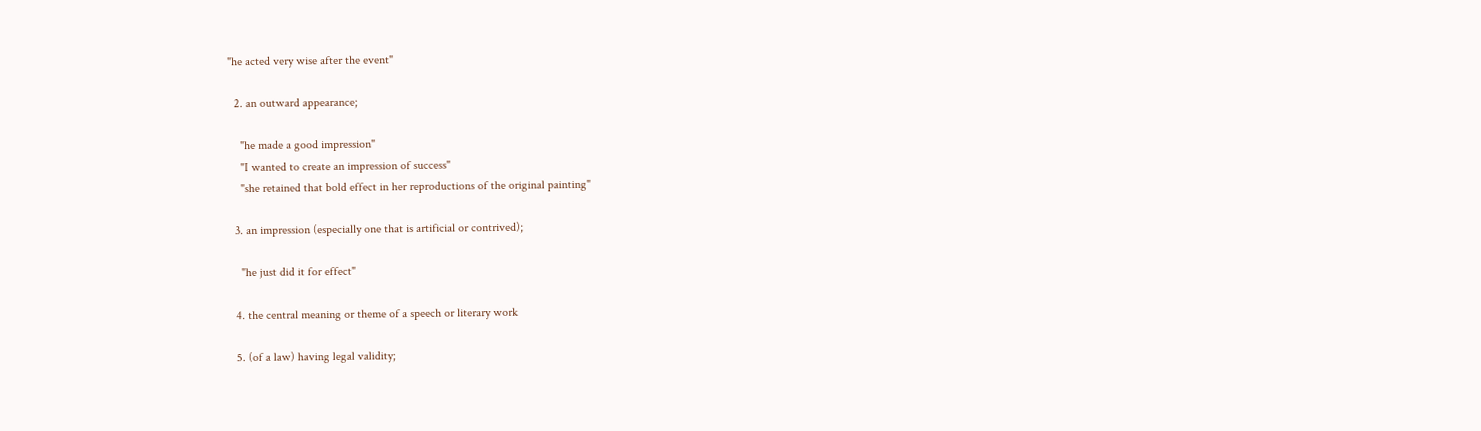"he acted very wise after the event"

  2. an outward appearance;

    "he made a good impression"
    "I wanted to create an impression of success"
    "she retained that bold effect in her reproductions of the original painting"

  3. an impression (especially one that is artificial or contrived);

    "he just did it for effect"

  4. the central meaning or theme of a speech or literary work

  5. (of a law) having legal validity;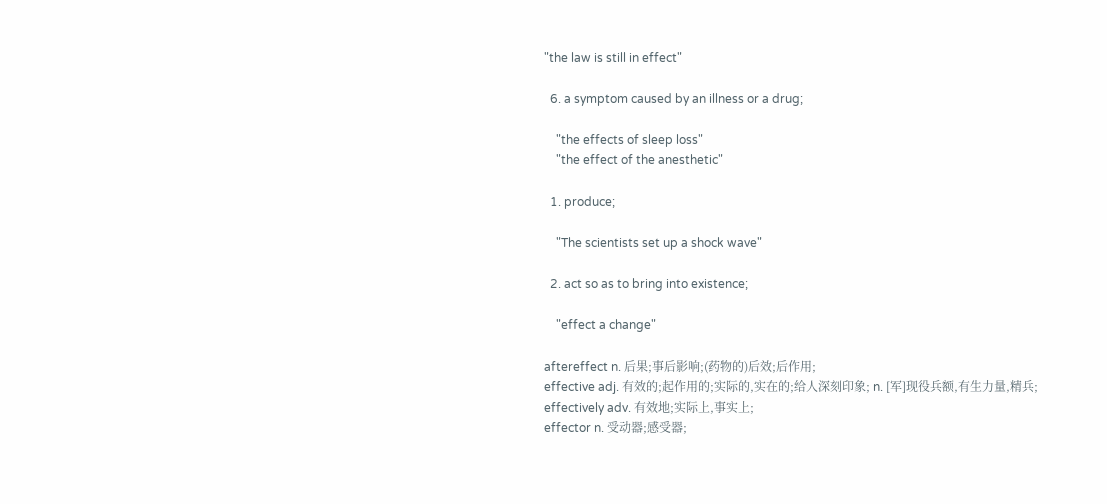"the law is still in effect"

  6. a symptom caused by an illness or a drug;

    "the effects of sleep loss"
    "the effect of the anesthetic"

  1. produce;

    "The scientists set up a shock wave"

  2. act so as to bring into existence;

    "effect a change"

aftereffect n. 后果;事后影响;(药物的)后效;后作用;
effective adj. 有效的;起作用的;实际的,实在的;给人深刻印象; n. [军]现役兵额,有生力量,精兵;
effectively adv. 有效地;实际上,事实上;
effector n. 受动器;感受器;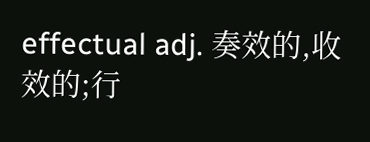effectual adj. 奏效的,收效的;行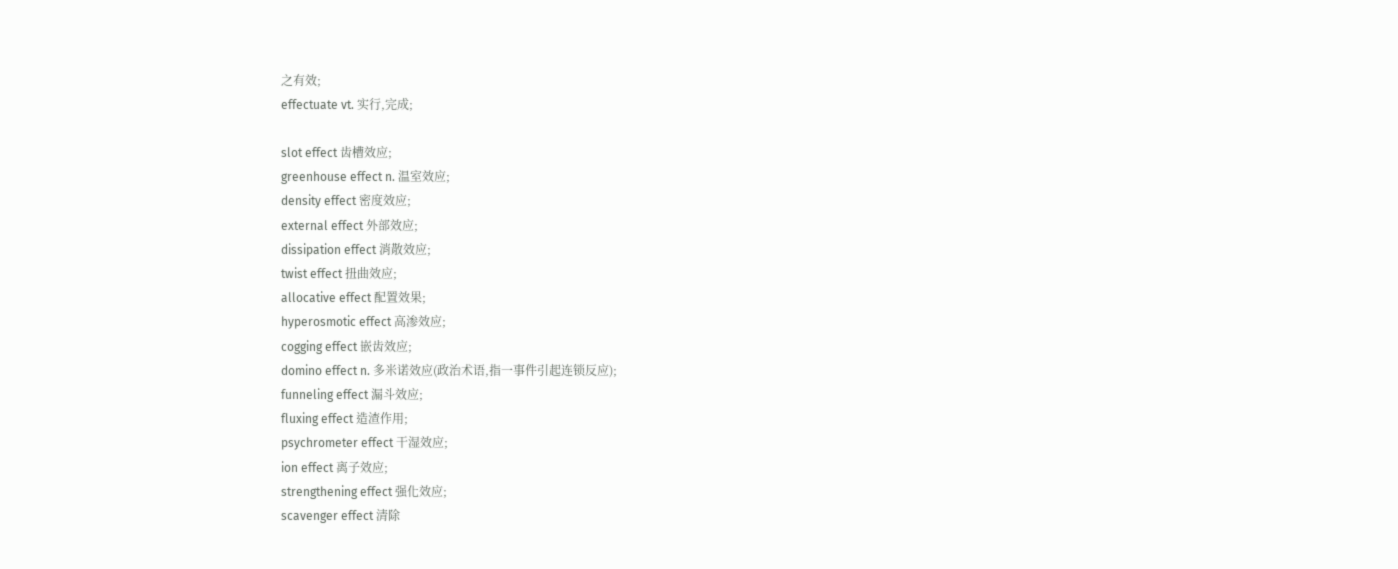之有效;
effectuate vt. 实行,完成;

slot effect 齿槽效应;
greenhouse effect n. 温室效应;
density effect 密度效应;
external effect 外部效应;
dissipation effect 消散效应;
twist effect 扭曲效应;
allocative effect 配置效果;
hyperosmotic effect 高渗效应;
cogging effect 嵌齿效应;
domino effect n. 多米诺效应(政治术语,指一事件引起连锁反应);
funneling effect 漏斗效应;
fluxing effect 造渣作用;
psychrometer effect 干湿效应;
ion effect 离子效应;
strengthening effect 强化效应;
scavenger effect 清除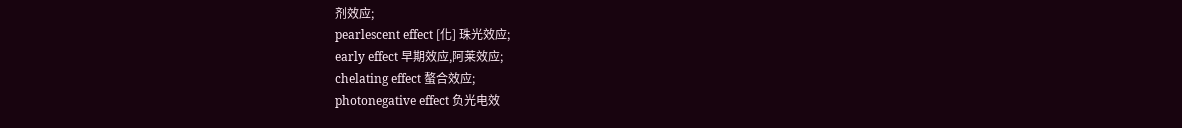剂效应;
pearlescent effect [化] 珠光效应;
early effect 早期效应,阿莱效应;
chelating effect 螯合效应;
photonegative effect 负光电效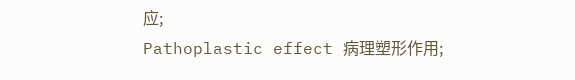应;
Pathoplastic effect 病理塑形作用;